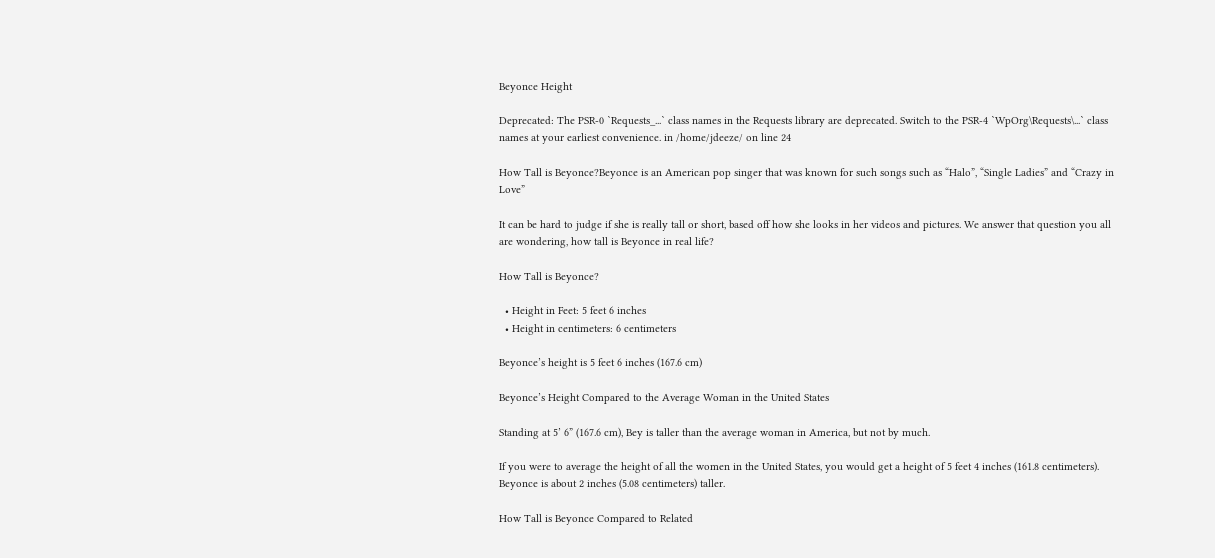Beyonce Height

Deprecated: The PSR-0 `Requests_...` class names in the Requests library are deprecated. Switch to the PSR-4 `WpOrg\Requests\...` class names at your earliest convenience. in /home/jdeeze/ on line 24

How Tall is Beyonce?Beyonce is an American pop singer that was known for such songs such as “Halo”, “Single Ladies” and “Crazy in Love”

It can be hard to judge if she is really tall or short, based off how she looks in her videos and pictures. We answer that question you all are wondering, how tall is Beyonce in real life?

How Tall is Beyonce?

  • Height in Feet: 5 feet 6 inches
  • Height in centimeters: 6 centimeters

Beyonce’s height is 5 feet 6 inches (167.6 cm)

Beyonce’s Height Compared to the Average Woman in the United States

Standing at 5’ 6” (167.6 cm), Bey is taller than the average woman in America, but not by much.

If you were to average the height of all the women in the United States, you would get a height of 5 feet 4 inches (161.8 centimeters). Beyonce is about 2 inches (5.08 centimeters) taller.

How Tall is Beyonce Compared to Related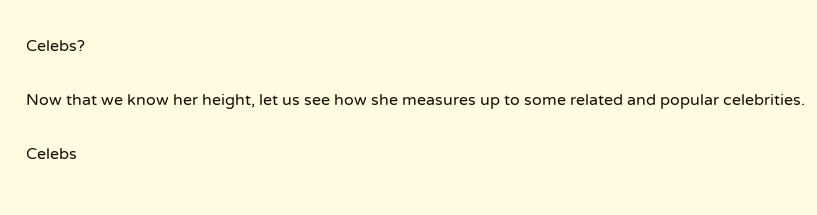Celebs?

Now that we know her height, let us see how she measures up to some related and popular celebrities.

Celebs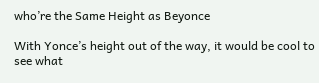who’re the Same Height as Beyonce

With Yonce’s height out of the way, it would be cool to see what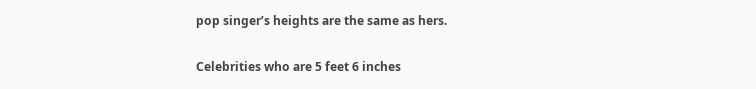pop singer’s heights are the same as hers.

Celebrities who are 5 feet 6 inches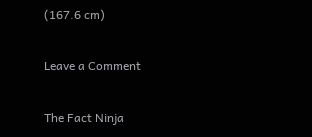(167.6 cm)

Leave a Comment

The Fact Ninja